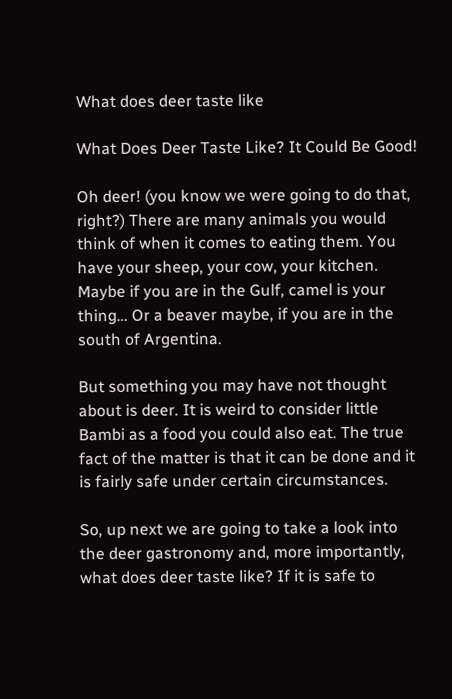What does deer taste like

What Does Deer Taste Like? It Could Be Good!

Oh deer! (you know we were going to do that, right?) There are many animals you would think of when it comes to eating them. You have your sheep, your cow, your kitchen. Maybe if you are in the Gulf, camel is your thing… Or a beaver maybe, if you are in the south of Argentina.

But something you may have not thought about is deer. It is weird to consider little Bambi as a food you could also eat. The true fact of the matter is that it can be done and it is fairly safe under certain circumstances.

So, up next we are going to take a look into the deer gastronomy and, more importantly, what does deer taste like? If it is safe to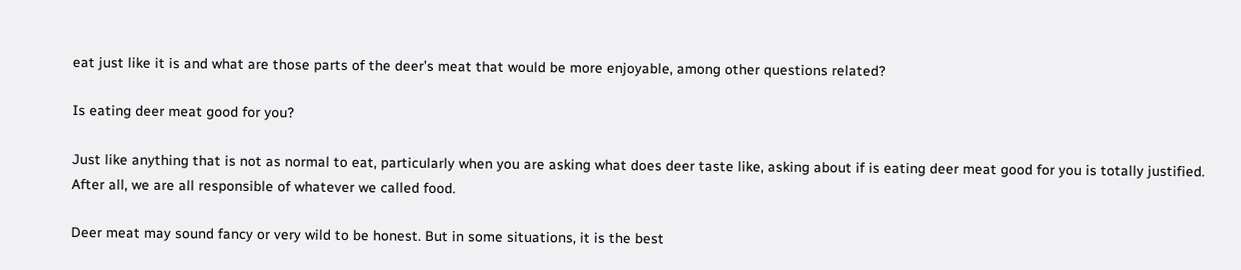eat just like it is and what are those parts of the deer’s meat that would be more enjoyable, among other questions related?

Is eating deer meat good for you?

Just like anything that is not as normal to eat, particularly when you are asking what does deer taste like, asking about if is eating deer meat good for you is totally justified. After all, we are all responsible of whatever we called food.

Deer meat may sound fancy or very wild to be honest. But in some situations, it is the best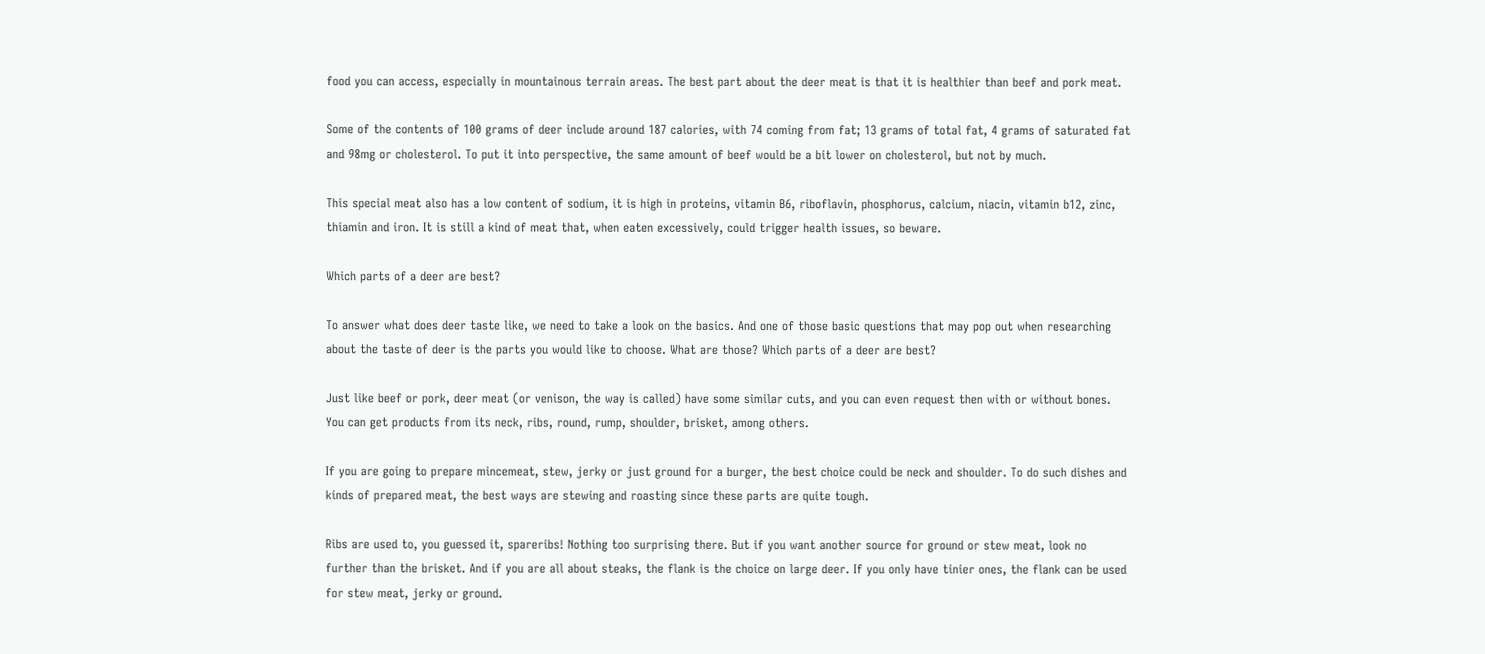food you can access, especially in mountainous terrain areas. The best part about the deer meat is that it is healthier than beef and pork meat.

Some of the contents of 100 grams of deer include around 187 calories, with 74 coming from fat; 13 grams of total fat, 4 grams of saturated fat and 98mg or cholesterol. To put it into perspective, the same amount of beef would be a bit lower on cholesterol, but not by much.

This special meat also has a low content of sodium, it is high in proteins, vitamin B6, riboflavin, phosphorus, calcium, niacin, vitamin b12, zinc, thiamin and iron. It is still a kind of meat that, when eaten excessively, could trigger health issues, so beware.

Which parts of a deer are best?

To answer what does deer taste like, we need to take a look on the basics. And one of those basic questions that may pop out when researching about the taste of deer is the parts you would like to choose. What are those? Which parts of a deer are best?

Just like beef or pork, deer meat (or venison, the way is called) have some similar cuts, and you can even request then with or without bones. You can get products from its neck, ribs, round, rump, shoulder, brisket, among others.

If you are going to prepare mincemeat, stew, jerky or just ground for a burger, the best choice could be neck and shoulder. To do such dishes and kinds of prepared meat, the best ways are stewing and roasting since these parts are quite tough.

Ribs are used to, you guessed it, spareribs! Nothing too surprising there. But if you want another source for ground or stew meat, look no further than the brisket. And if you are all about steaks, the flank is the choice on large deer. If you only have tinier ones, the flank can be used for stew meat, jerky or ground.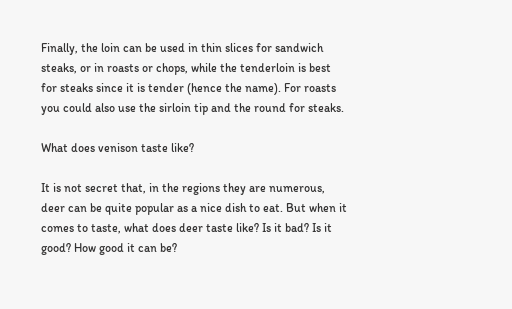Finally, the loin can be used in thin slices for sandwich steaks, or in roasts or chops, while the tenderloin is best for steaks since it is tender (hence the name). For roasts you could also use the sirloin tip and the round for steaks.

What does venison taste like?

It is not secret that, in the regions they are numerous, deer can be quite popular as a nice dish to eat. But when it comes to taste, what does deer taste like? Is it bad? Is it good? How good it can be?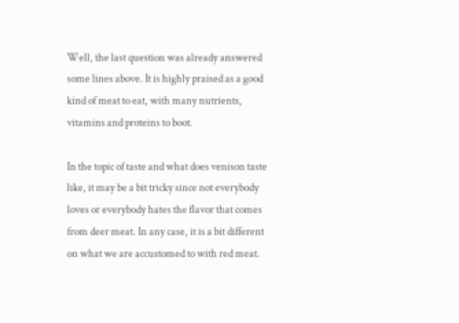Well, the last question was already answered some lines above. It is highly praised as a good kind of meat to eat, with many nutrients, vitamins and proteins to boot.

In the topic of taste and what does venison taste like, it may be a bit tricky since not everybody loves or everybody hates the flavor that comes from deer meat. In any case, it is a bit different on what we are accustomed to with red meat.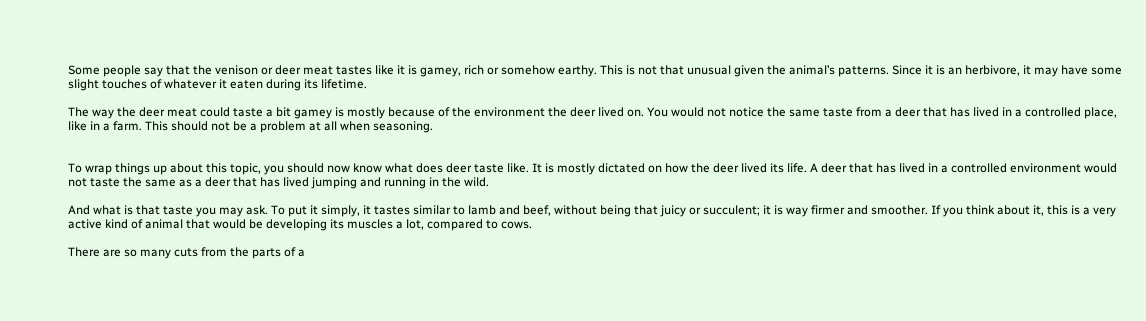Some people say that the venison or deer meat tastes like it is gamey, rich or somehow earthy. This is not that unusual given the animal’s patterns. Since it is an herbivore, it may have some slight touches of whatever it eaten during its lifetime.

The way the deer meat could taste a bit gamey is mostly because of the environment the deer lived on. You would not notice the same taste from a deer that has lived in a controlled place, like in a farm. This should not be a problem at all when seasoning.


To wrap things up about this topic, you should now know what does deer taste like. It is mostly dictated on how the deer lived its life. A deer that has lived in a controlled environment would not taste the same as a deer that has lived jumping and running in the wild.

And what is that taste you may ask. To put it simply, it tastes similar to lamb and beef, without being that juicy or succulent; it is way firmer and smoother. If you think about it, this is a very active kind of animal that would be developing its muscles a lot, compared to cows.

There are so many cuts from the parts of a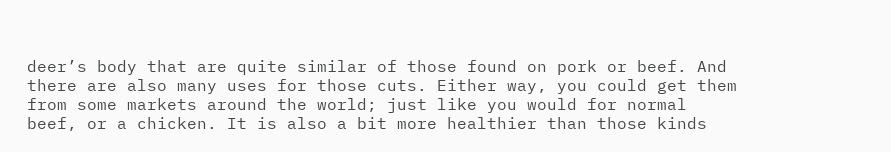deer’s body that are quite similar of those found on pork or beef. And there are also many uses for those cuts. Either way, you could get them from some markets around the world; just like you would for normal beef, or a chicken. It is also a bit more healthier than those kinds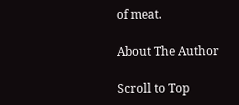of meat.

About The Author

Scroll to Top